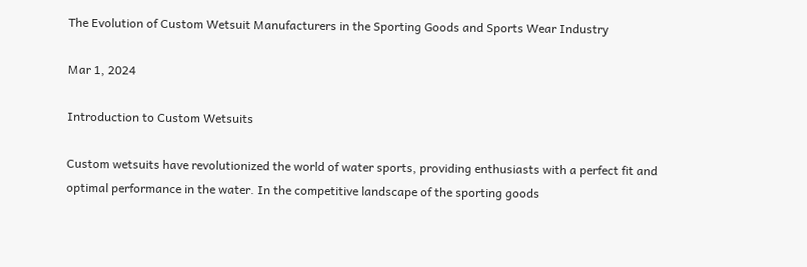The Evolution of Custom Wetsuit Manufacturers in the Sporting Goods and Sports Wear Industry

Mar 1, 2024

Introduction to Custom Wetsuits

Custom wetsuits have revolutionized the world of water sports, providing enthusiasts with a perfect fit and optimal performance in the water. In the competitive landscape of the sporting goods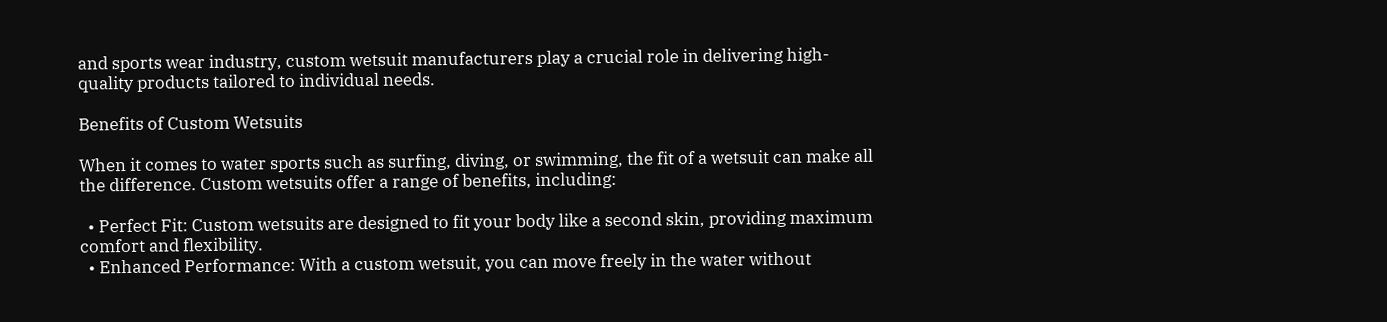and sports wear industry, custom wetsuit manufacturers play a crucial role in delivering high-quality products tailored to individual needs.

Benefits of Custom Wetsuits

When it comes to water sports such as surfing, diving, or swimming, the fit of a wetsuit can make all the difference. Custom wetsuits offer a range of benefits, including:

  • Perfect Fit: Custom wetsuits are designed to fit your body like a second skin, providing maximum comfort and flexibility.
  • Enhanced Performance: With a custom wetsuit, you can move freely in the water without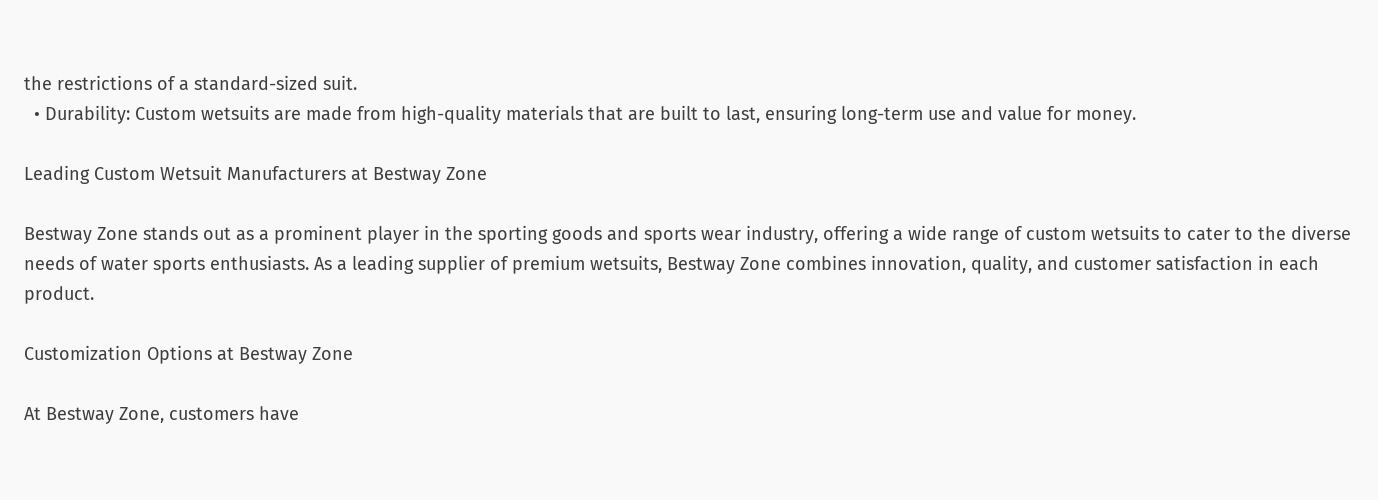the restrictions of a standard-sized suit.
  • Durability: Custom wetsuits are made from high-quality materials that are built to last, ensuring long-term use and value for money.

Leading Custom Wetsuit Manufacturers at Bestway Zone

Bestway Zone stands out as a prominent player in the sporting goods and sports wear industry, offering a wide range of custom wetsuits to cater to the diverse needs of water sports enthusiasts. As a leading supplier of premium wetsuits, Bestway Zone combines innovation, quality, and customer satisfaction in each product.

Customization Options at Bestway Zone

At Bestway Zone, customers have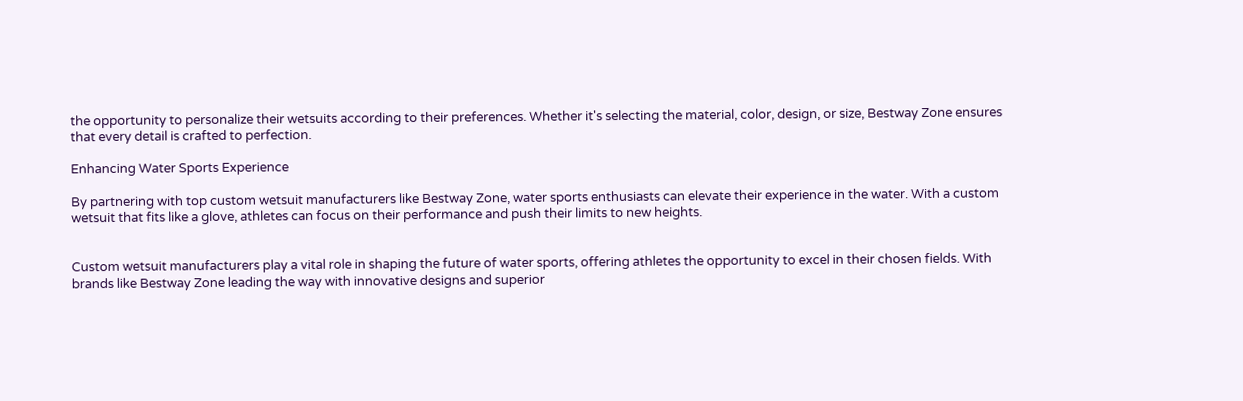the opportunity to personalize their wetsuits according to their preferences. Whether it's selecting the material, color, design, or size, Bestway Zone ensures that every detail is crafted to perfection.

Enhancing Water Sports Experience

By partnering with top custom wetsuit manufacturers like Bestway Zone, water sports enthusiasts can elevate their experience in the water. With a custom wetsuit that fits like a glove, athletes can focus on their performance and push their limits to new heights.


Custom wetsuit manufacturers play a vital role in shaping the future of water sports, offering athletes the opportunity to excel in their chosen fields. With brands like Bestway Zone leading the way with innovative designs and superior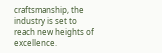craftsmanship, the industry is set to reach new heights of excellence.